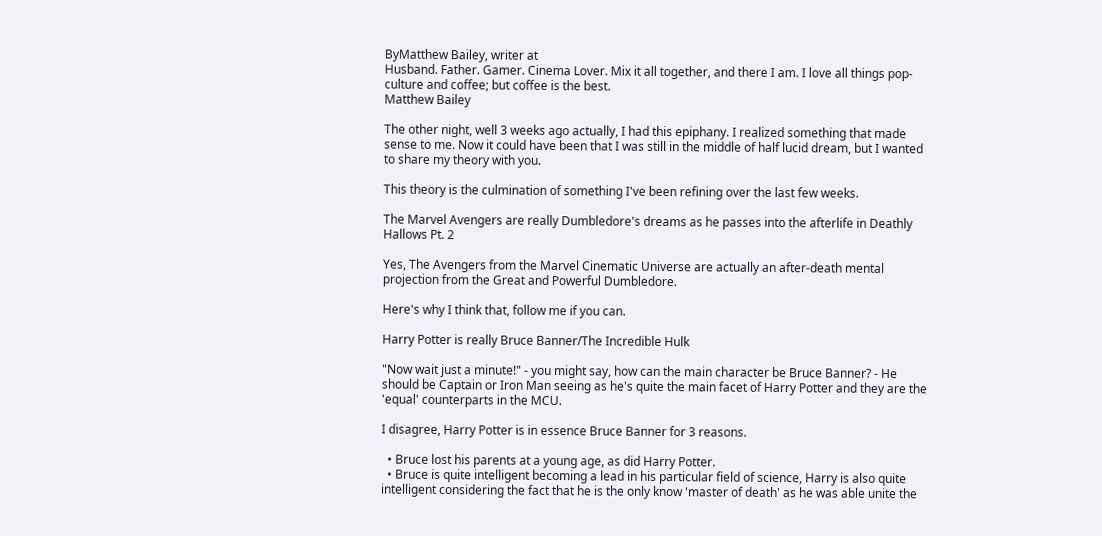ByMatthew Bailey, writer at
Husband. Father. Gamer. Cinema Lover. Mix it all together, and there I am. I love all things pop-culture and coffee; but coffee is the best.
Matthew Bailey

The other night, well 3 weeks ago actually, I had this epiphany. I realized something that made sense to me. Now it could have been that I was still in the middle of half lucid dream, but I wanted to share my theory with you.

This theory is the culmination of something I've been refining over the last few weeks.

The Marvel Avengers are really Dumbledore's dreams as he passes into the afterlife in Deathly Hallows Pt. 2

Yes, The Avengers from the Marvel Cinematic Universe are actually an after-death mental projection from the Great and Powerful Dumbledore.

Here's why I think that, follow me if you can.

Harry Potter is really Bruce Banner/The Incredible Hulk

"Now wait just a minute!" - you might say, how can the main character be Bruce Banner? - He should be Captain or Iron Man seeing as he's quite the main facet of Harry Potter and they are the 'equal' counterparts in the MCU.

I disagree, Harry Potter is in essence Bruce Banner for 3 reasons.

  • Bruce lost his parents at a young age, as did Harry Potter.
  • Bruce is quite intelligent becoming a lead in his particular field of science, Harry is also quite intelligent considering the fact that he is the only know 'master of death' as he was able unite the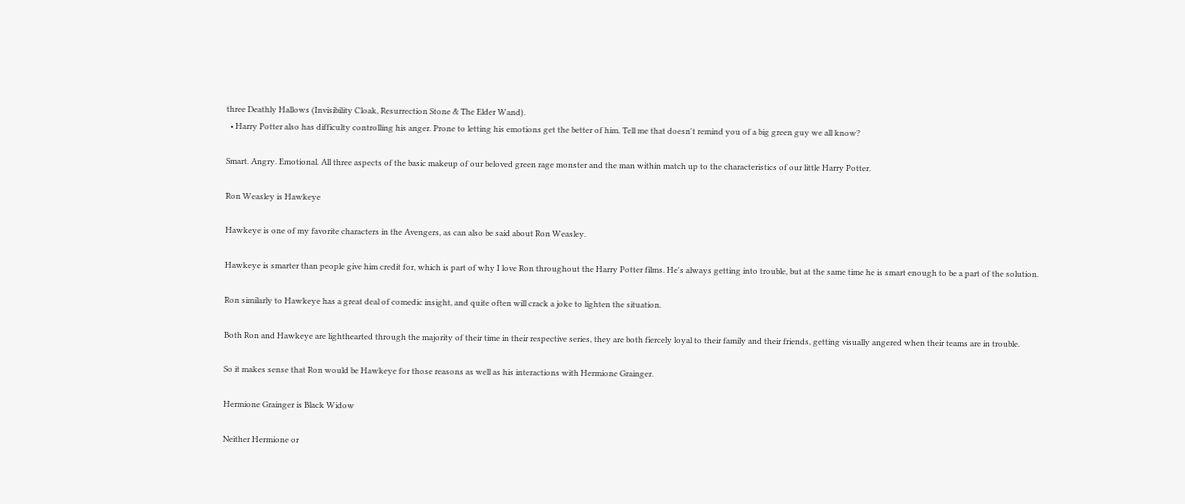three Deathly Hallows (Invisibility Cloak, Resurrection Stone & The Elder Wand).
  • Harry Potter also has difficulty controlling his anger. Prone to letting his emotions get the better of him. Tell me that doesn't remind you of a big green guy we all know?

Smart. Angry. Emotional. All three aspects of the basic makeup of our beloved green rage monster and the man within match up to the characteristics of our little Harry Potter.

Ron Weasley is Hawkeye

Hawkeye is one of my favorite characters in the Avengers, as can also be said about Ron Weasley.

Hawkeye is smarter than people give him credit for, which is part of why I love Ron throughout the Harry Potter films. He's always getting into trouble, but at the same time he is smart enough to be a part of the solution.

Ron similarly to Hawkeye has a great deal of comedic insight, and quite often will crack a joke to lighten the situation.

Both Ron and Hawkeye are lighthearted through the majority of their time in their respective series, they are both fiercely loyal to their family and their friends, getting visually angered when their teams are in trouble.

So it makes sense that Ron would be Hawkeye for those reasons as well as his interactions with Hermione Grainger.

Hermione Grainger is Black Widow

Neither Hermione or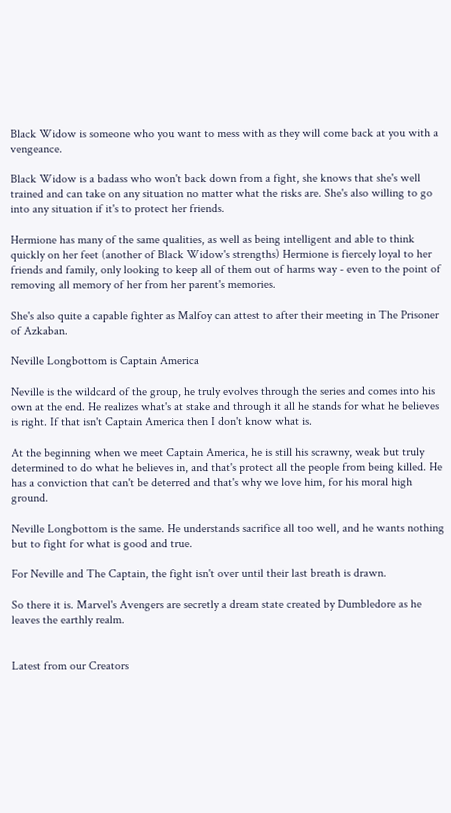Black Widow is someone who you want to mess with as they will come back at you with a vengeance.

Black Widow is a badass who won't back down from a fight, she knows that she's well trained and can take on any situation no matter what the risks are. She's also willing to go into any situation if it's to protect her friends.

Hermione has many of the same qualities, as well as being intelligent and able to think quickly on her feet (another of Black Widow's strengths) Hermione is fiercely loyal to her friends and family, only looking to keep all of them out of harms way - even to the point of removing all memory of her from her parent's memories.

She's also quite a capable fighter as Malfoy can attest to after their meeting in The Prisoner of Azkaban.

Neville Longbottom is Captain America

Neville is the wildcard of the group, he truly evolves through the series and comes into his own at the end. He realizes what's at stake and through it all he stands for what he believes is right. If that isn't Captain America then I don't know what is.

At the beginning when we meet Captain America, he is still his scrawny, weak but truly determined to do what he believes in, and that's protect all the people from being killed. He has a conviction that can't be deterred and that's why we love him, for his moral high ground.

Neville Longbottom is the same. He understands sacrifice all too well, and he wants nothing but to fight for what is good and true.

For Neville and The Captain, the fight isn't over until their last breath is drawn.

So there it is. Marvel's Avengers are secretly a dream state created by Dumbledore as he leaves the earthly realm.


Latest from our Creators